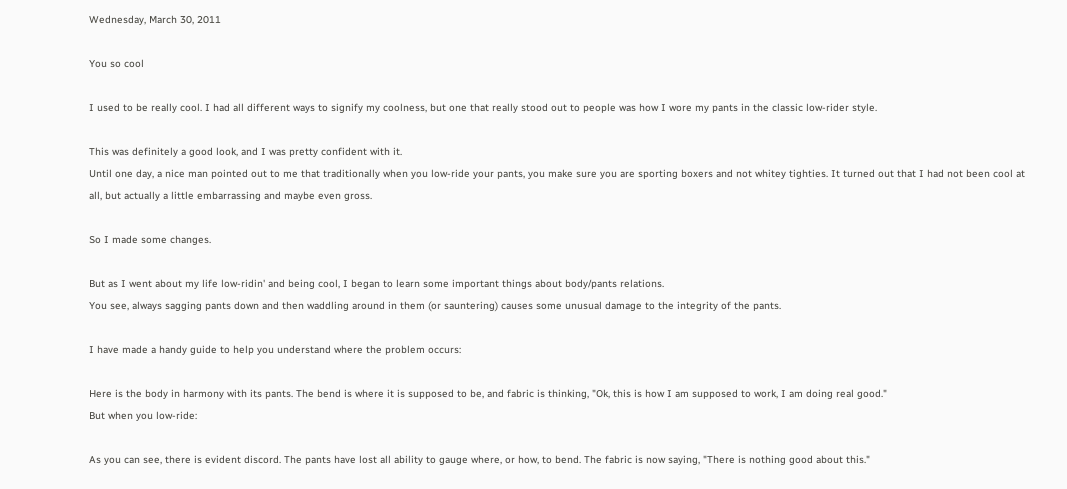Wednesday, March 30, 2011

You so cool

I used to be really cool. I had all different ways to signify my coolness, but one that really stood out to people was how I wore my pants in the classic low-rider style.

This was definitely a good look, and I was pretty confident with it.
Until one day, a nice man pointed out to me that traditionally when you low-ride your pants, you make sure you are sporting boxers and not whitey tighties. It turned out that I had not been cool at all, but actually a little embarrassing and maybe even gross.

So I made some changes.

But as I went about my life low-ridin' and being cool, I began to learn some important things about body/pants relations.
You see, always sagging pants down and then waddling around in them (or sauntering) causes some unusual damage to the integrity of the pants.

I have made a handy guide to help you understand where the problem occurs:

Here is the body in harmony with its pants. The bend is where it is supposed to be, and fabric is thinking, "Ok, this is how I am supposed to work, I am doing real good."
But when you low-ride:

As you can see, there is evident discord. The pants have lost all ability to gauge where, or how, to bend. The fabric is now saying, "There is nothing good about this."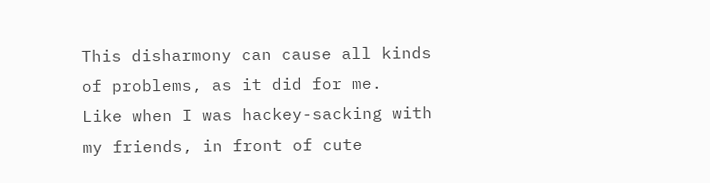This disharmony can cause all kinds of problems, as it did for me.
Like when I was hackey-sacking with my friends, in front of cute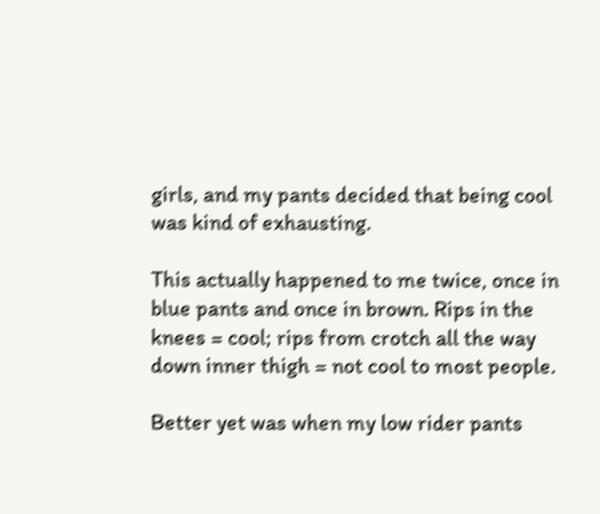girls, and my pants decided that being cool was kind of exhausting.

This actually happened to me twice, once in blue pants and once in brown. Rips in the knees = cool; rips from crotch all the way down inner thigh = not cool to most people.

Better yet was when my low rider pants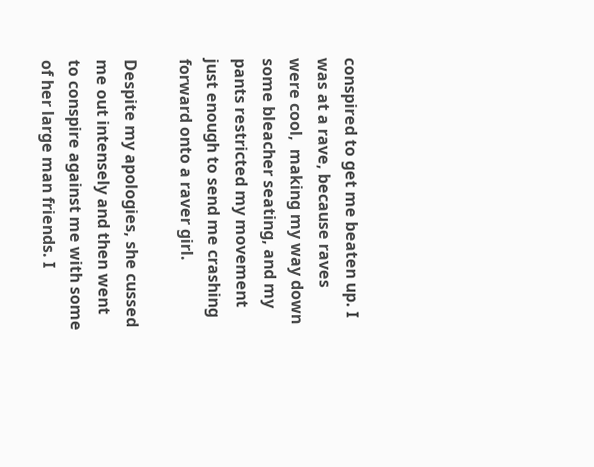conspired to get me beaten up. I was at a rave, because raves were cool,  making my way down some bleacher seating, and my pants restricted my movement just enough to send me crashing forward onto a raver girl.

Despite my apologies, she cussed me out intensely and then went to conspire against me with some of her large man friends. I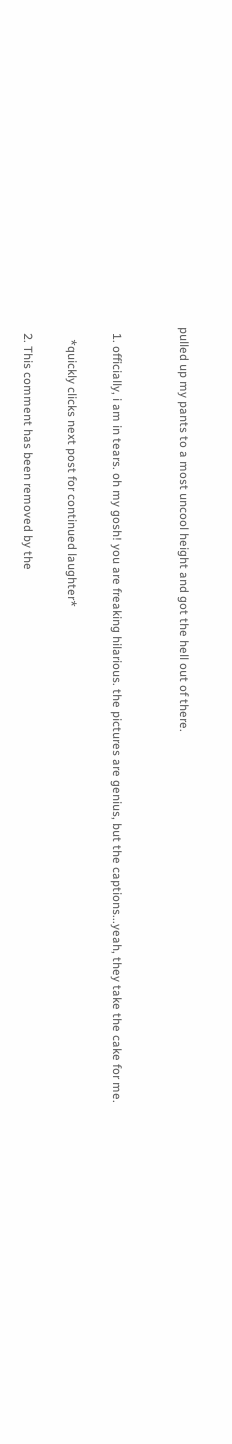pulled up my pants to a most uncool height and got the hell out of there.


  1. officially, i am in tears. oh my gosh! you are freaking hilarious. the pictures are genius, but the captions...yeah, they take the cake for me.

    *quickly clicks next post for continued laughter*

  2. This comment has been removed by the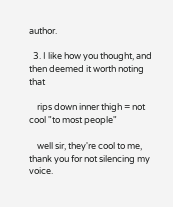author.

  3. I like how you thought, and then deemed it worth noting that

    rips down inner thigh = not cool "to most people"

    well sir, they're cool to me, thank you for not silencing my voice.